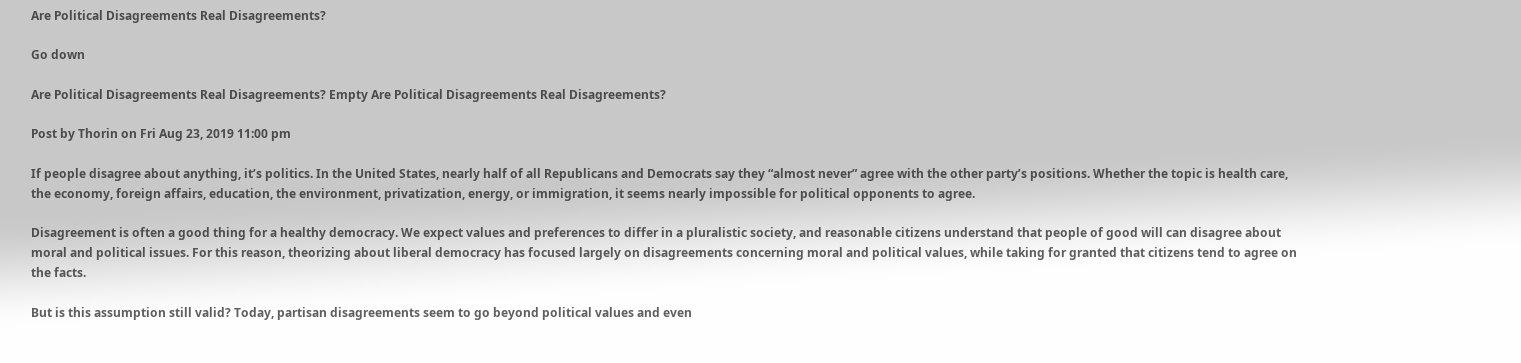Are Political Disagreements Real Disagreements?

Go down

Are Political Disagreements Real Disagreements? Empty Are Political Disagreements Real Disagreements?

Post by Thorin on Fri Aug 23, 2019 11:00 pm

If people disagree about anything, it’s politics. In the United States, nearly half of all Republicans and Democrats say they “almost never” agree with the other party’s positions. Whether the topic is health care, the economy, foreign affairs, education, the environment, privatization, energy, or immigration, it seems nearly impossible for political opponents to agree.

Disagreement is often a good thing for a healthy democracy. We expect values and preferences to differ in a pluralistic society, and reasonable citizens understand that people of good will can disagree about moral and political issues. For this reason, theorizing about liberal democracy has focused largely on disagreements concerning moral and political values, while taking for granted that citizens tend to agree on the facts.

But is this assumption still valid? Today, partisan disagreements seem to go beyond political values and even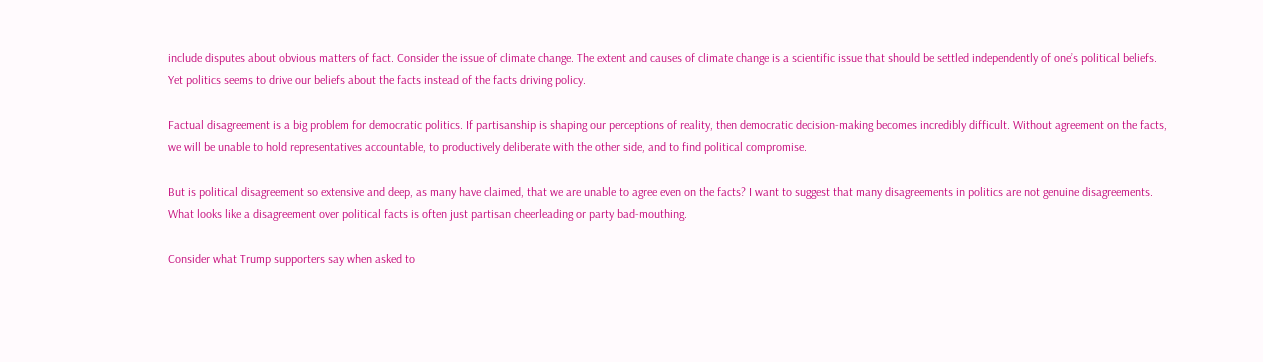include disputes about obvious matters of fact. Consider the issue of climate change. The extent and causes of climate change is a scientific issue that should be settled independently of one’s political beliefs. Yet politics seems to drive our beliefs about the facts instead of the facts driving policy.

Factual disagreement is a big problem for democratic politics. If partisanship is shaping our perceptions of reality, then democratic decision-making becomes incredibly difficult. Without agreement on the facts, we will be unable to hold representatives accountable, to productively deliberate with the other side, and to find political compromise.

But is political disagreement so extensive and deep, as many have claimed, that we are unable to agree even on the facts? I want to suggest that many disagreements in politics are not genuine disagreements. What looks like a disagreement over political facts is often just partisan cheerleading or party bad-mouthing.

Consider what Trump supporters say when asked to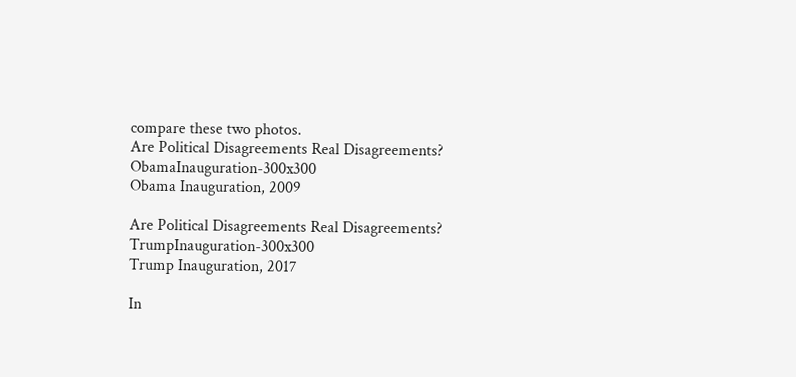compare these two photos.
Are Political Disagreements Real Disagreements? ObamaInauguration-300x300
Obama Inauguration, 2009

Are Political Disagreements Real Disagreements? TrumpInauguration-300x300
Trump Inauguration, 2017

In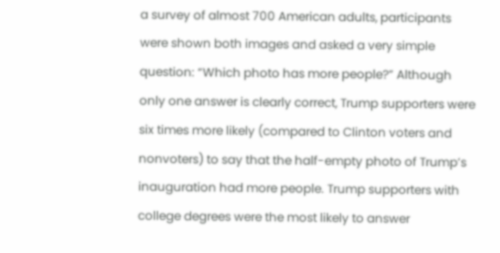a survey of almost 700 American adults, participants were shown both images and asked a very simple question: “Which photo has more people?” Although only one answer is clearly correct, Trump supporters were six times more likely (compared to Clinton voters and nonvoters) to say that the half-empty photo of Trump’s inauguration had more people. Trump supporters with college degrees were the most likely to answer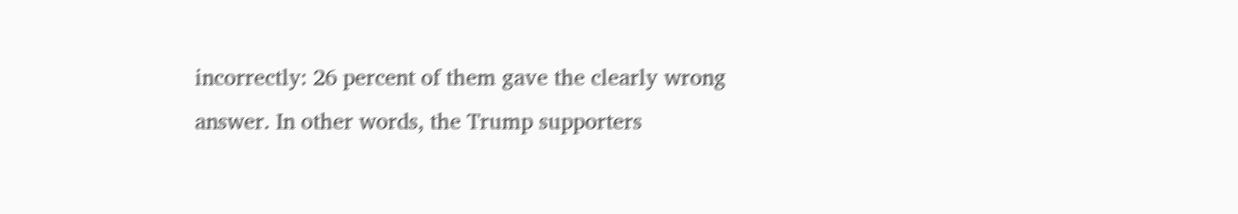incorrectly: 26 percent of them gave the clearly wrong answer. In other words, the Trump supporters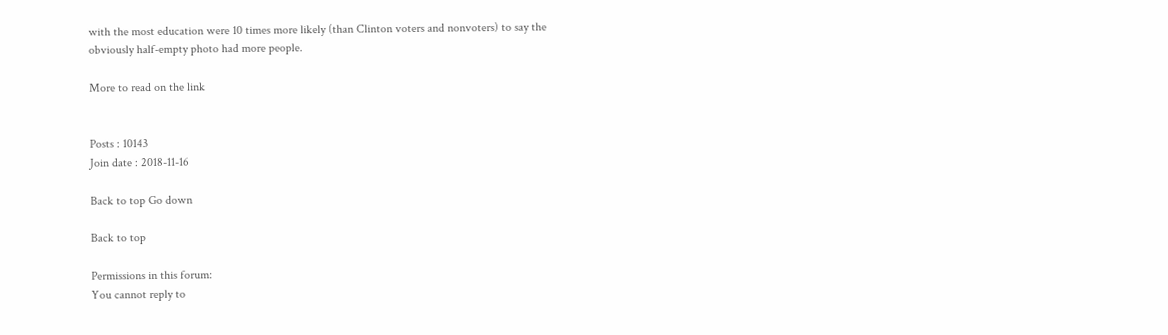with the most education were 10 times more likely (than Clinton voters and nonvoters) to say the obviously half-empty photo had more people.

More to read on the link


Posts : 10143
Join date : 2018-11-16

Back to top Go down

Back to top

Permissions in this forum:
You cannot reply to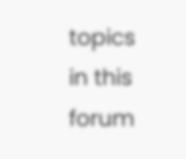topics in this forum